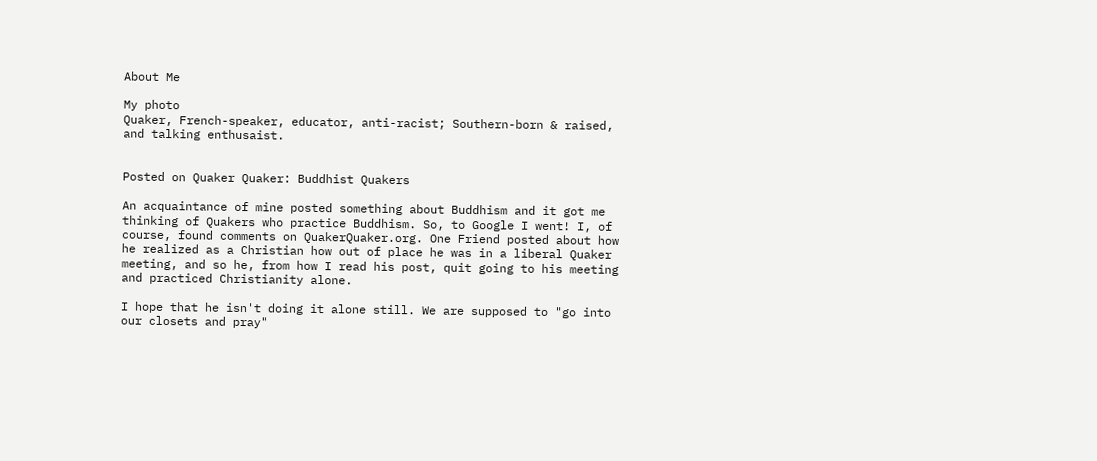About Me

My photo
Quaker, French-speaker, educator, anti-racist; Southern-born & raised, and talking enthusaist.


Posted on Quaker Quaker: Buddhist Quakers

An acquaintance of mine posted something about Buddhism and it got me thinking of Quakers who practice Buddhism. So, to Google I went! I, of course, found comments on QuakerQuaker.org. One Friend posted about how he realized as a Christian how out of place he was in a liberal Quaker meeting, and so he, from how I read his post, quit going to his meeting and practiced Christianity alone.

I hope that he isn't doing it alone still. We are supposed to "go into our closets and pray"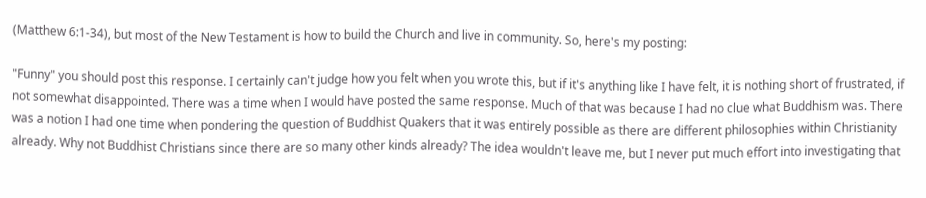(Matthew 6:1-34), but most of the New Testament is how to build the Church and live in community. So, here's my posting:

"Funny" you should post this response. I certainly can't judge how you felt when you wrote this, but if it's anything like I have felt, it is nothing short of frustrated, if not somewhat disappointed. There was a time when I would have posted the same response. Much of that was because I had no clue what Buddhism was. There was a notion I had one time when pondering the question of Buddhist Quakers that it was entirely possible as there are different philosophies within Christianity already. Why not Buddhist Christians since there are so many other kinds already? The idea wouldn't leave me, but I never put much effort into investigating that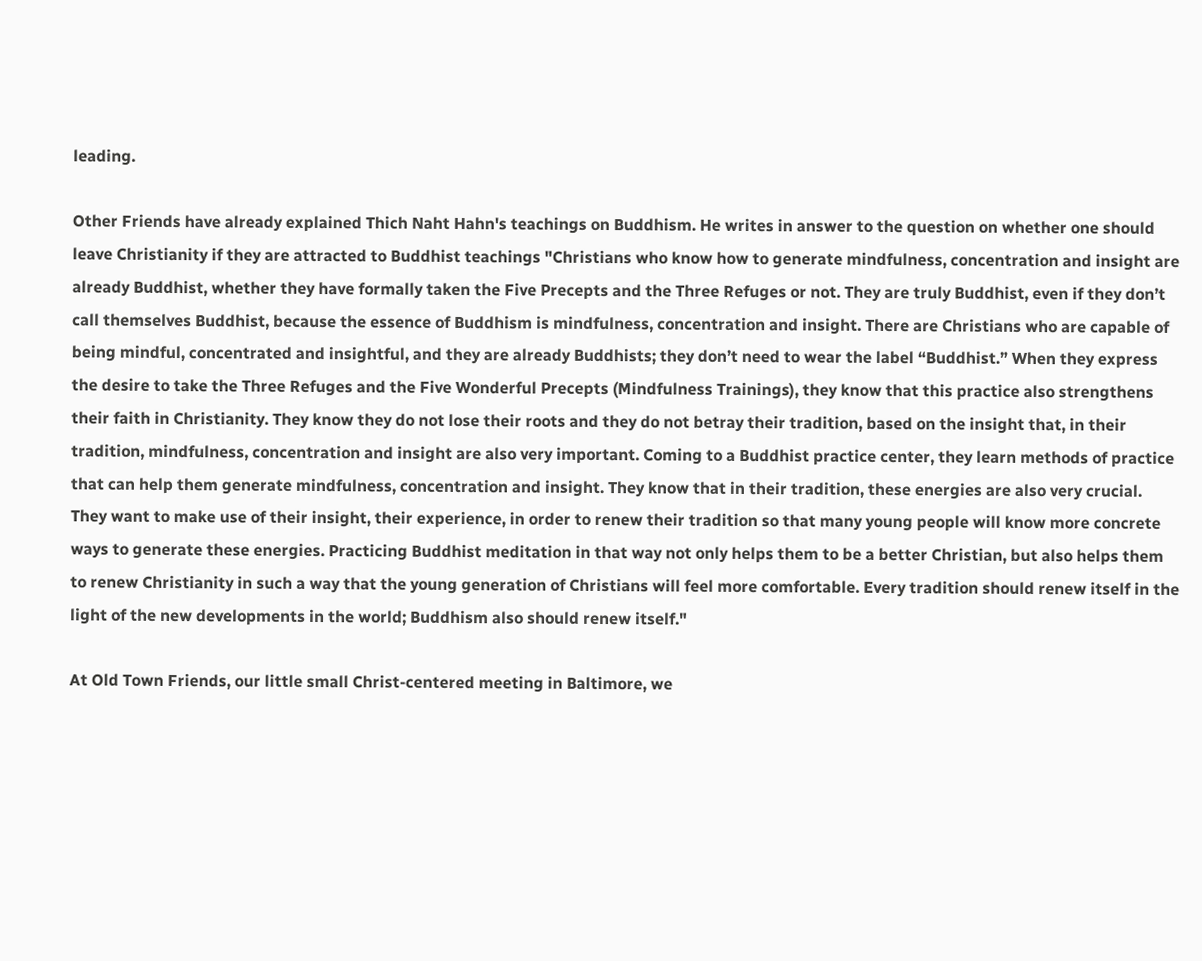leading.

Other Friends have already explained Thich Naht Hahn's teachings on Buddhism. He writes in answer to the question on whether one should leave Christianity if they are attracted to Buddhist teachings "Christians who know how to generate mindfulness, concentration and insight are already Buddhist, whether they have formally taken the Five Precepts and the Three Refuges or not. They are truly Buddhist, even if they don’t call themselves Buddhist, because the essence of Buddhism is mindfulness, concentration and insight. There are Christians who are capable of being mindful, concentrated and insightful, and they are already Buddhists; they don’t need to wear the label “Buddhist.” When they express the desire to take the Three Refuges and the Five Wonderful Precepts (Mindfulness Trainings), they know that this practice also strengthens their faith in Christianity. They know they do not lose their roots and they do not betray their tradition, based on the insight that, in their tradition, mindfulness, concentration and insight are also very important. Coming to a Buddhist practice center, they learn methods of practice that can help them generate mindfulness, concentration and insight. They know that in their tradition, these energies are also very crucial. They want to make use of their insight, their experience, in order to renew their tradition so that many young people will know more concrete ways to generate these energies. Practicing Buddhist meditation in that way not only helps them to be a better Christian, but also helps them to renew Christianity in such a way that the young generation of Christians will feel more comfortable. Every tradition should renew itself in the light of the new developments in the world; Buddhism also should renew itself."

At Old Town Friends, our little small Christ-centered meeting in Baltimore, we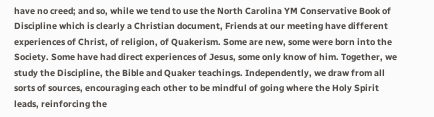have no creed; and so, while we tend to use the North Carolina YM Conservative Book of Discipline which is clearly a Christian document, Friends at our meeting have different experiences of Christ, of religion, of Quakerism. Some are new, some were born into the Society. Some have had direct experiences of Jesus, some only know of him. Together, we study the Discipline, the Bible and Quaker teachings. Independently, we draw from all sorts of sources, encouraging each other to be mindful of going where the Holy Spirit leads, reinforcing the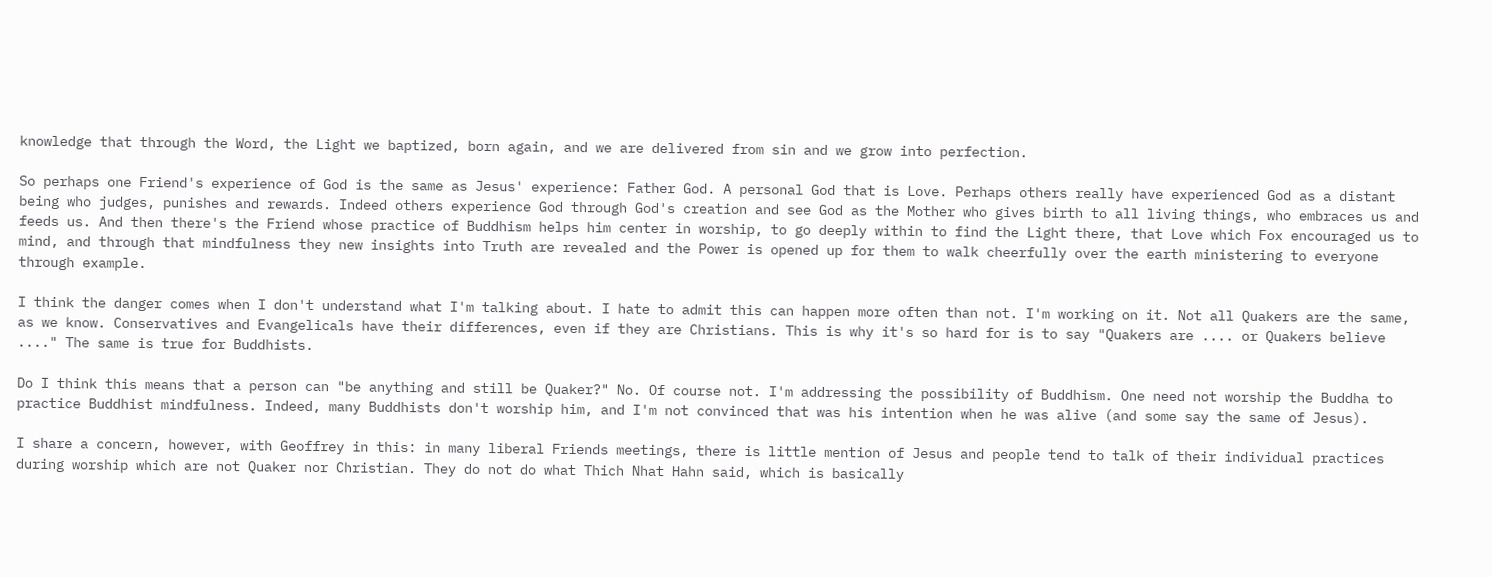knowledge that through the Word, the Light we baptized, born again, and we are delivered from sin and we grow into perfection.

So perhaps one Friend's experience of God is the same as Jesus' experience: Father God. A personal God that is Love. Perhaps others really have experienced God as a distant being who judges, punishes and rewards. Indeed others experience God through God's creation and see God as the Mother who gives birth to all living things, who embraces us and feeds us. And then there's the Friend whose practice of Buddhism helps him center in worship, to go deeply within to find the Light there, that Love which Fox encouraged us to mind, and through that mindfulness they new insights into Truth are revealed and the Power is opened up for them to walk cheerfully over the earth ministering to everyone through example.

I think the danger comes when I don't understand what I'm talking about. I hate to admit this can happen more often than not. I'm working on it. Not all Quakers are the same, as we know. Conservatives and Evangelicals have their differences, even if they are Christians. This is why it's so hard for is to say "Quakers are .... or Quakers believe ...." The same is true for Buddhists.

Do I think this means that a person can "be anything and still be Quaker?" No. Of course not. I'm addressing the possibility of Buddhism. One need not worship the Buddha to practice Buddhist mindfulness. Indeed, many Buddhists don't worship him, and I'm not convinced that was his intention when he was alive (and some say the same of Jesus).

I share a concern, however, with Geoffrey in this: in many liberal Friends meetings, there is little mention of Jesus and people tend to talk of their individual practices during worship which are not Quaker nor Christian. They do not do what Thich Nhat Hahn said, which is basically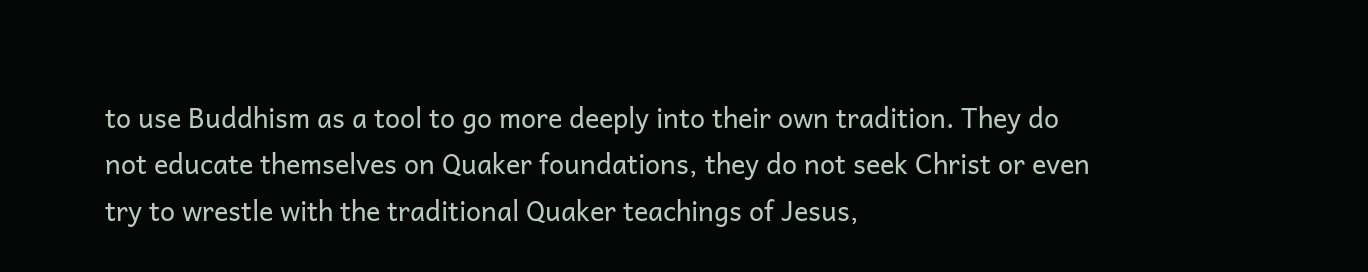to use Buddhism as a tool to go more deeply into their own tradition. They do not educate themselves on Quaker foundations, they do not seek Christ or even try to wrestle with the traditional Quaker teachings of Jesus,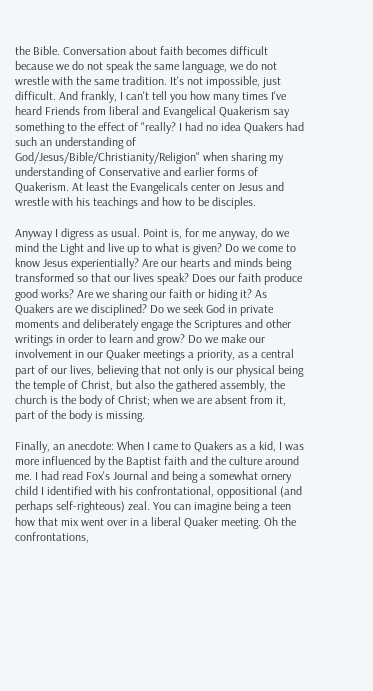the Bible. Conversation about faith becomes difficult because we do not speak the same language, we do not wrestle with the same tradition. It's not impossible, just difficult. And frankly, I can't tell you how many times I've heard Friends from liberal and Evangelical Quakerism say something to the effect of "really? I had no idea Quakers had such an understanding of God/Jesus/Bible/Christianity/Religion" when sharing my understanding of Conservative and earlier forms of Quakerism. At least the Evangelicals center on Jesus and wrestle with his teachings and how to be disciples.

Anyway I digress as usual. Point is, for me anyway, do we mind the Light and live up to what is given? Do we come to know Jesus experientially? Are our hearts and minds being transformed so that our lives speak? Does our faith produce good works? Are we sharing our faith or hiding it? As Quakers are we disciplined? Do we seek God in private moments and deliberately engage the Scriptures and other writings in order to learn and grow? Do we make our involvement in our Quaker meetings a priority, as a central part of our lives, believing that not only is our physical being the temple of Christ, but also the gathered assembly, the church is the body of Christ; when we are absent from it, part of the body is missing.

Finally, an anecdote: When I came to Quakers as a kid, I was more influenced by the Baptist faith and the culture around me. I had read Fox's Journal and being a somewhat ornery child I identified with his confrontational, oppositional (and perhaps self-righteous) zeal. You can imagine being a teen how that mix went over in a liberal Quaker meeting. Oh the confrontations,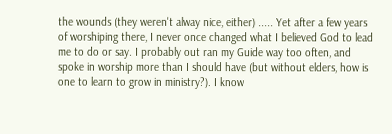the wounds (they weren't alway nice, either) ..... Yet after a few years of worshiping there, I never once changed what I believed God to lead me to do or say. I probably out ran my Guide way too often, and spoke in worship more than I should have (but without elders, how is one to learn to grow in ministry?). I know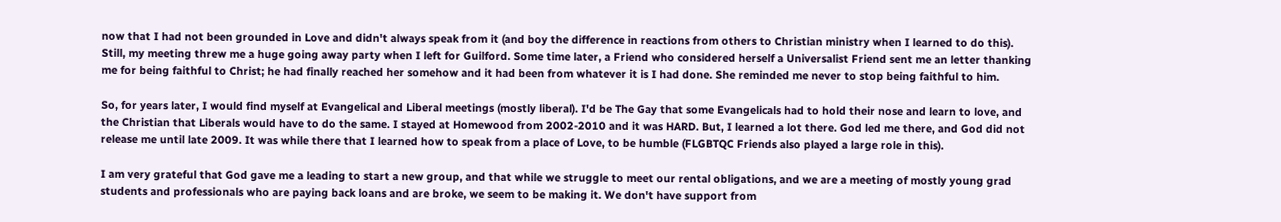now that I had not been grounded in Love and didn't always speak from it (and boy the difference in reactions from others to Christian ministry when I learned to do this). Still, my meeting threw me a huge going away party when I left for Guilford. Some time later, a Friend who considered herself a Universalist Friend sent me an letter thanking me for being faithful to Christ; he had finally reached her somehow and it had been from whatever it is I had done. She reminded me never to stop being faithful to him.

So, for years later, I would find myself at Evangelical and Liberal meetings (mostly liberal). I'd be The Gay that some Evangelicals had to hold their nose and learn to love, and the Christian that Liberals would have to do the same. I stayed at Homewood from 2002-2010 and it was HARD. But, I learned a lot there. God led me there, and God did not release me until late 2009. It was while there that I learned how to speak from a place of Love, to be humble (FLGBTQC Friends also played a large role in this).

I am very grateful that God gave me a leading to start a new group, and that while we struggle to meet our rental obligations, and we are a meeting of mostly young grad students and professionals who are paying back loans and are broke, we seem to be making it. We don't have support from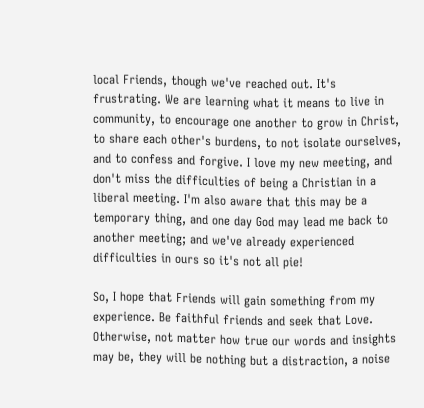local Friends, though we've reached out. It's frustrating. We are learning what it means to live in community, to encourage one another to grow in Christ, to share each other's burdens, to not isolate ourselves, and to confess and forgive. I love my new meeting, and don't miss the difficulties of being a Christian in a liberal meeting. I'm also aware that this may be a temporary thing, and one day God may lead me back to another meeting; and we've already experienced difficulties in ours so it's not all pie!

So, I hope that Friends will gain something from my experience. Be faithful friends and seek that Love. Otherwise, not matter how true our words and insights may be, they will be nothing but a distraction, a noise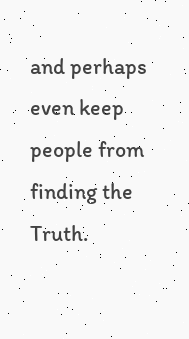and perhaps even keep people from finding the Truth.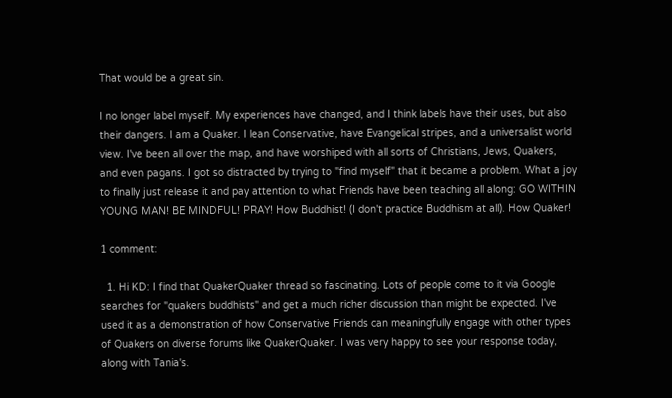That would be a great sin.

I no longer label myself. My experiences have changed, and I think labels have their uses, but also their dangers. I am a Quaker. I lean Conservative, have Evangelical stripes, and a universalist world view. I've been all over the map, and have worshiped with all sorts of Christians, Jews, Quakers, and even pagans. I got so distracted by trying to "find myself" that it became a problem. What a joy to finally just release it and pay attention to what Friends have been teaching all along: GO WITHIN YOUNG MAN! BE MINDFUL! PRAY! How Buddhist! (I don't practice Buddhism at all). How Quaker!

1 comment:

  1. Hi KD: I find that QuakerQuaker thread so fascinating. Lots of people come to it via Google searches for "quakers buddhists" and get a much richer discussion than might be expected. I've used it as a demonstration of how Conservative Friends can meaningfully engage with other types of Quakers on diverse forums like QuakerQuaker. I was very happy to see your response today, along with Tania's.